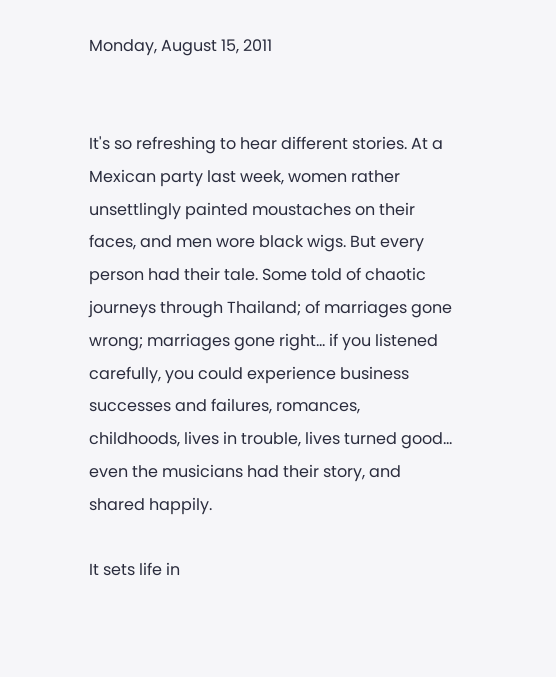Monday, August 15, 2011


It's so refreshing to hear different stories. At a Mexican party last week, women rather unsettlingly painted moustaches on their faces, and men wore black wigs. But every person had their tale. Some told of chaotic journeys through Thailand; of marriages gone wrong; marriages gone right… if you listened carefully, you could experience business successes and failures, romances, childhoods, lives in trouble, lives turned good… even the musicians had their story, and shared happily.

It sets life in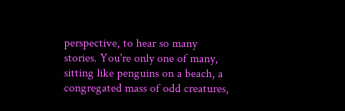perspective, to hear so many stories. You're only one of many, sitting like penguins on a beach, a congregated mass of odd creatures,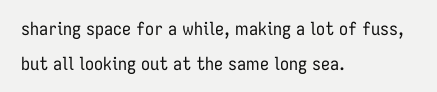sharing space for a while, making a lot of fuss, but all looking out at the same long sea.